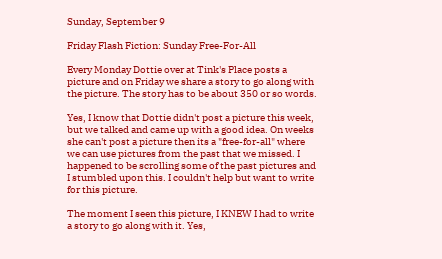Sunday, September 9

Friday Flash Fiction: Sunday Free-For-All

Every Monday Dottie over at Tink's Place posts a picture and on Friday we share a story to go along with the picture. The story has to be about 350 or so words.

Yes, I know that Dottie didn't post a picture this week, but we talked and came up with a good idea. On weeks she can't post a picture then its a "free-for-all" where we can use pictures from the past that we missed. I happened to be scrolling some of the past pictures and I stumbled upon this. I couldn't help but want to write for this picture.

The moment I seen this picture, I KNEW I had to write a story to go along with it. Yes,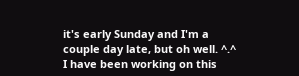it's early Sunday and I'm a couple day late, but oh well. ^.^ I have been working on this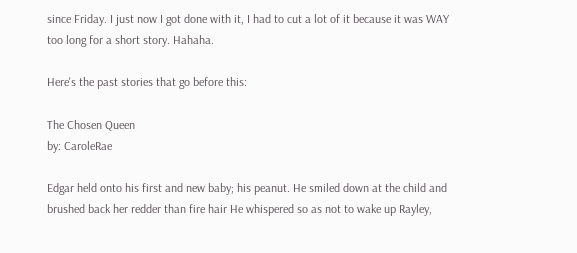since Friday. I just now I got done with it, I had to cut a lot of it because it was WAY too long for a short story. Hahaha.

Here's the past stories that go before this:

The Chosen Queen
by: CaroleRae

Edgar held onto his first and new baby; his peanut. He smiled down at the child and brushed back her redder than fire hair He whispered so as not to wake up Rayley,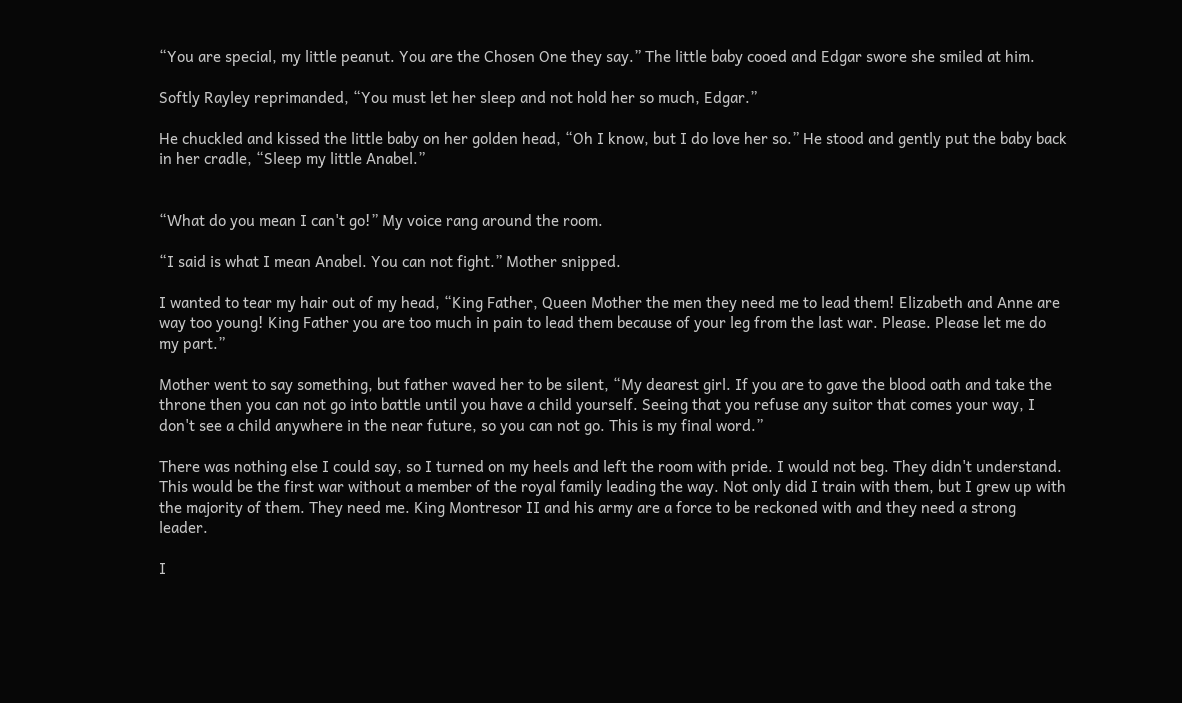“You are special, my little peanut. You are the Chosen One they say.” The little baby cooed and Edgar swore she smiled at him.

Softly Rayley reprimanded, “You must let her sleep and not hold her so much, Edgar.”

He chuckled and kissed the little baby on her golden head, “Oh I know, but I do love her so.” He stood and gently put the baby back in her cradle, “Sleep my little Anabel.”


“What do you mean I can't go!” My voice rang around the room.

“I said is what I mean Anabel. You can not fight.” Mother snipped.

I wanted to tear my hair out of my head, “King Father, Queen Mother the men they need me to lead them! Elizabeth and Anne are way too young! King Father you are too much in pain to lead them because of your leg from the last war. Please. Please let me do my part.”

Mother went to say something, but father waved her to be silent, “My dearest girl. If you are to gave the blood oath and take the throne then you can not go into battle until you have a child yourself. Seeing that you refuse any suitor that comes your way, I don't see a child anywhere in the near future, so you can not go. This is my final word.”

There was nothing else I could say, so I turned on my heels and left the room with pride. I would not beg. They didn't understand. This would be the first war without a member of the royal family leading the way. Not only did I train with them, but I grew up with the majority of them. They need me. King Montresor II and his army are a force to be reckoned with and they need a strong leader.

I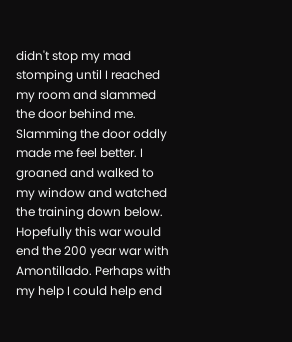didn't stop my mad stomping until I reached my room and slammed the door behind me. Slamming the door oddly made me feel better. I groaned and walked to my window and watched the training down below. Hopefully this war would end the 200 year war with Amontillado. Perhaps with my help I could help end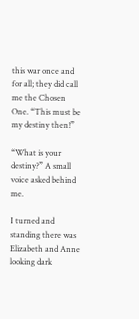this war once and for all; they did call me the Chosen One. “This must be my destiny then!”

“What is your destiny?” A small voice asked behind me.

I turned and standing there was Elizabeth and Anne looking dark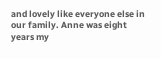and lovely like everyone else in our family. Anne was eight years my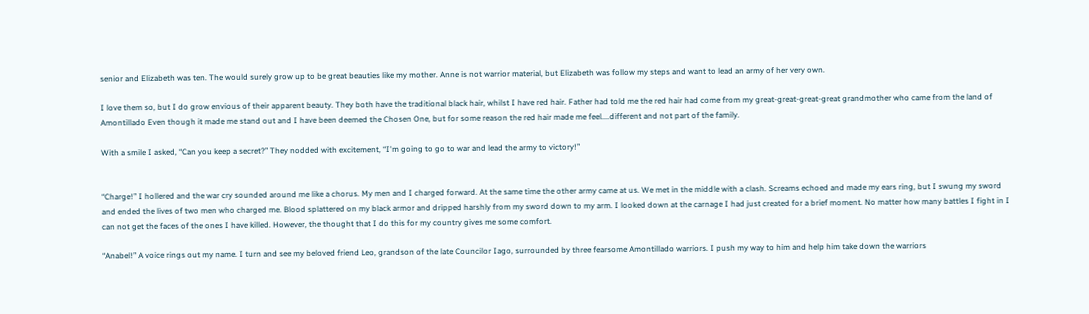senior and Elizabeth was ten. The would surely grow up to be great beauties like my mother. Anne is not warrior material, but Elizabeth was follow my steps and want to lead an army of her very own.

I love them so, but I do grow envious of their apparent beauty. They both have the traditional black hair, whilst I have red hair. Father had told me the red hair had come from my great-great-great-great grandmother who came from the land of Amontillado Even though it made me stand out and I have been deemed the Chosen One, but for some reason the red hair made me feel....different and not part of the family.

With a smile I asked, “Can you keep a secret?” They nodded with excitement, “I'm going to go to war and lead the army to victory!”


“Charge!” I hollered and the war cry sounded around me like a chorus. My men and I charged forward. At the same time the other army came at us. We met in the middle with a clash. Screams echoed and made my ears ring, but I swung my sword and ended the lives of two men who charged me. Blood splattered on my black armor and dripped harshly from my sword down to my arm. I looked down at the carnage I had just created for a brief moment. No matter how many battles I fight in I can not get the faces of the ones I have killed. However, the thought that I do this for my country gives me some comfort.

“Anabel!” A voice rings out my name. I turn and see my beloved friend Leo, grandson of the late Councilor Iago, surrounded by three fearsome Amontillado warriors. I push my way to him and help him take down the warriors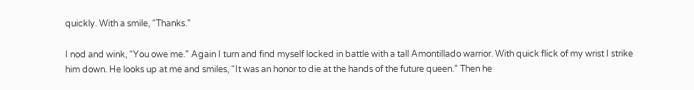quickly. With a smile, “Thanks.”

I nod and wink, “You owe me.” Again I turn and find myself locked in battle with a tall Amontillado warrior. With quick flick of my wrist I strike him down. He looks up at me and smiles, “It was an honor to die at the hands of the future queen.” Then he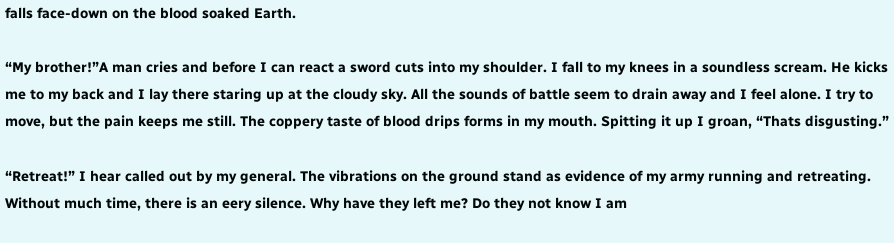falls face-down on the blood soaked Earth.

“My brother!”A man cries and before I can react a sword cuts into my shoulder. I fall to my knees in a soundless scream. He kicks me to my back and I lay there staring up at the cloudy sky. All the sounds of battle seem to drain away and I feel alone. I try to move, but the pain keeps me still. The coppery taste of blood drips forms in my mouth. Spitting it up I groan, “Thats disgusting.”

“Retreat!” I hear called out by my general. The vibrations on the ground stand as evidence of my army running and retreating. Without much time, there is an eery silence. Why have they left me? Do they not know I am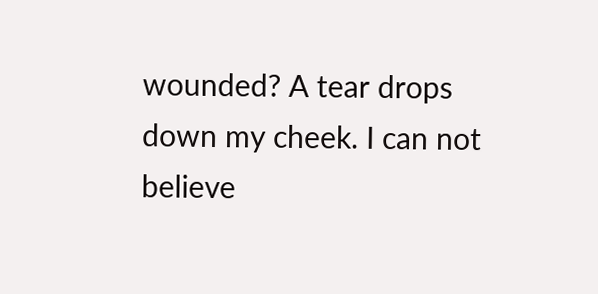wounded? A tear drops down my cheek. I can not believe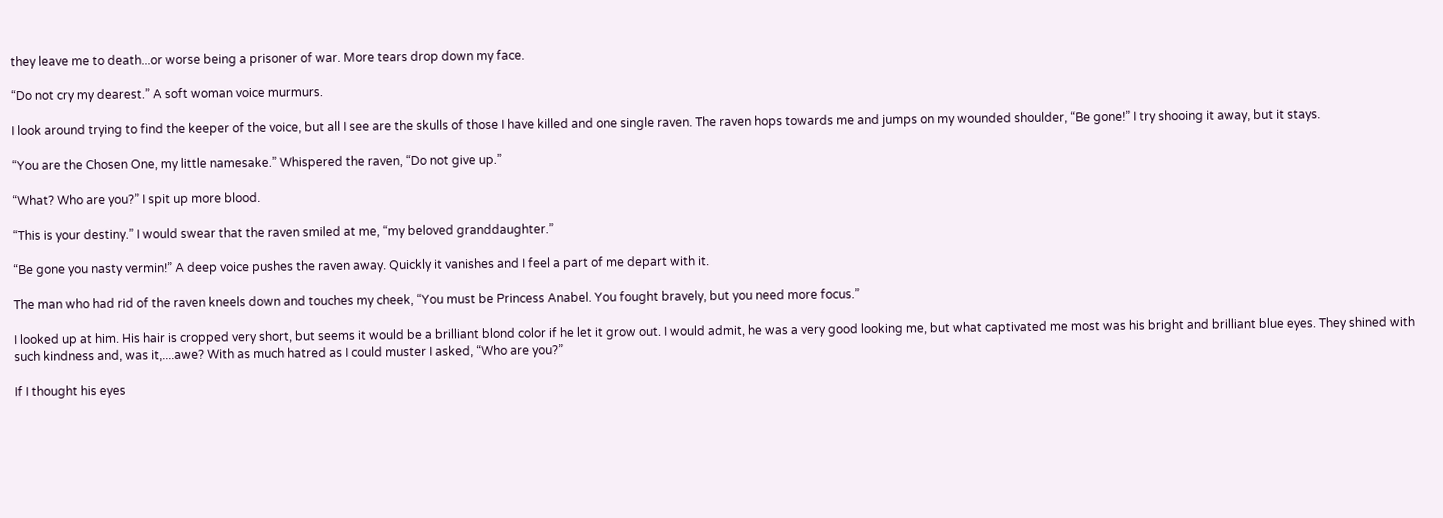they leave me to death...or worse being a prisoner of war. More tears drop down my face.

“Do not cry my dearest.” A soft woman voice murmurs.

I look around trying to find the keeper of the voice, but all I see are the skulls of those I have killed and one single raven. The raven hops towards me and jumps on my wounded shoulder, “Be gone!” I try shooing it away, but it stays.

“You are the Chosen One, my little namesake.” Whispered the raven, “Do not give up.”

“What? Who are you?” I spit up more blood.

“This is your destiny.” I would swear that the raven smiled at me, “my beloved granddaughter.”

“Be gone you nasty vermin!” A deep voice pushes the raven away. Quickly it vanishes and I feel a part of me depart with it.

The man who had rid of the raven kneels down and touches my cheek, “You must be Princess Anabel. You fought bravely, but you need more focus.”

I looked up at him. His hair is cropped very short, but seems it would be a brilliant blond color if he let it grow out. I would admit, he was a very good looking me, but what captivated me most was his bright and brilliant blue eyes. They shined with such kindness and, was it,....awe? With as much hatred as I could muster I asked, “Who are you?”

If I thought his eyes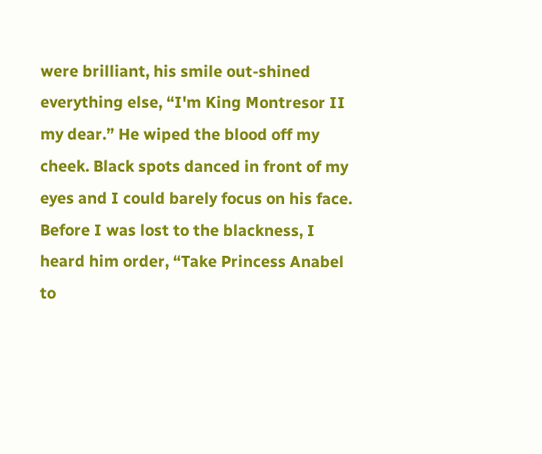were brilliant, his smile out-shined everything else, “I'm King Montresor II my dear.” He wiped the blood off my cheek. Black spots danced in front of my eyes and I could barely focus on his face. Before I was lost to the blackness, I heard him order, “Take Princess Anabel to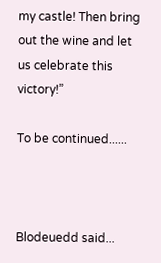my castle! Then bring out the wine and let us celebrate this victory!”

To be continued......



Blodeuedd said...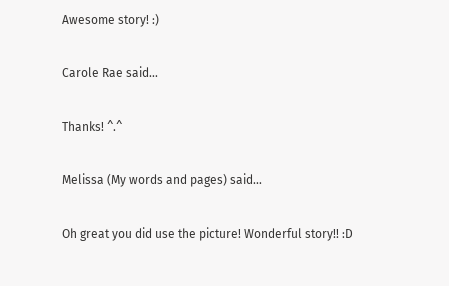Awesome story! :)

Carole Rae said...

Thanks! ^.^

Melissa (My words and pages) said...

Oh great you did use the picture! Wonderful story!! :D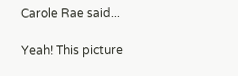Carole Rae said...

Yeah! This picture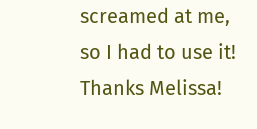screamed at me, so I had to use it! Thanks Melissa!